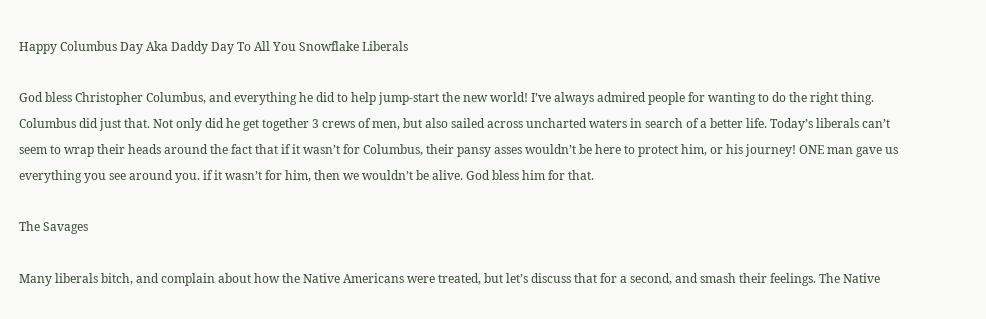Happy Columbus Day Aka Daddy Day To All You Snowflake Liberals

God bless Christopher Columbus, and everything he did to help jump-start the new world! I’ve always admired people for wanting to do the right thing. Columbus did just that. Not only did he get together 3 crews of men, but also sailed across uncharted waters in search of a better life. Today’s liberals can’t seem to wrap their heads around the fact that if it wasn’t for Columbus, their pansy asses wouldn’t be here to protect him, or his journey! ONE man gave us everything you see around you. if it wasn’t for him, then we wouldn’t be alive. God bless him for that.

The Savages

Many liberals bitch, and complain about how the Native Americans were treated, but let’s discuss that for a second, and smash their feelings. The Native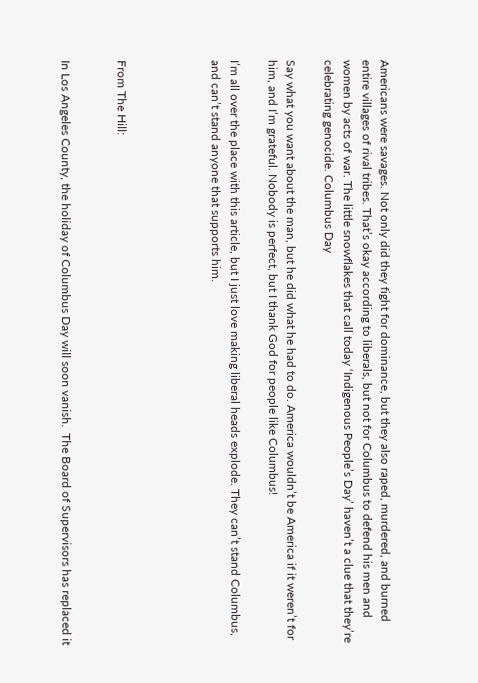Americans were savages. Not only did they fight for dominance, but they also raped, murdered, and burned entire villages of rival tribes. That’s okay according to liberals, but not for Columbus to defend his men and women by acts of war. The little snowflakes that call today ‘Indigenous People’s Day’ haven’t a clue that they’re celebrating genocide. Columbus Day

Say what you want about the man, but he did what he had to do. America wouldn’t be America if it weren’t for him, and I’m grateful. Nobody is perfect, but I thank God for people like Columbus!

I’m all over the place with this article, but I just love making liberal heads explode. They can’t stand Columbus, and can’t stand anyone that supports him.




From The Hill:


In Los Angeles County, the holiday of Columbus Day will soon vanish.  The Board of Supervisors has replaced it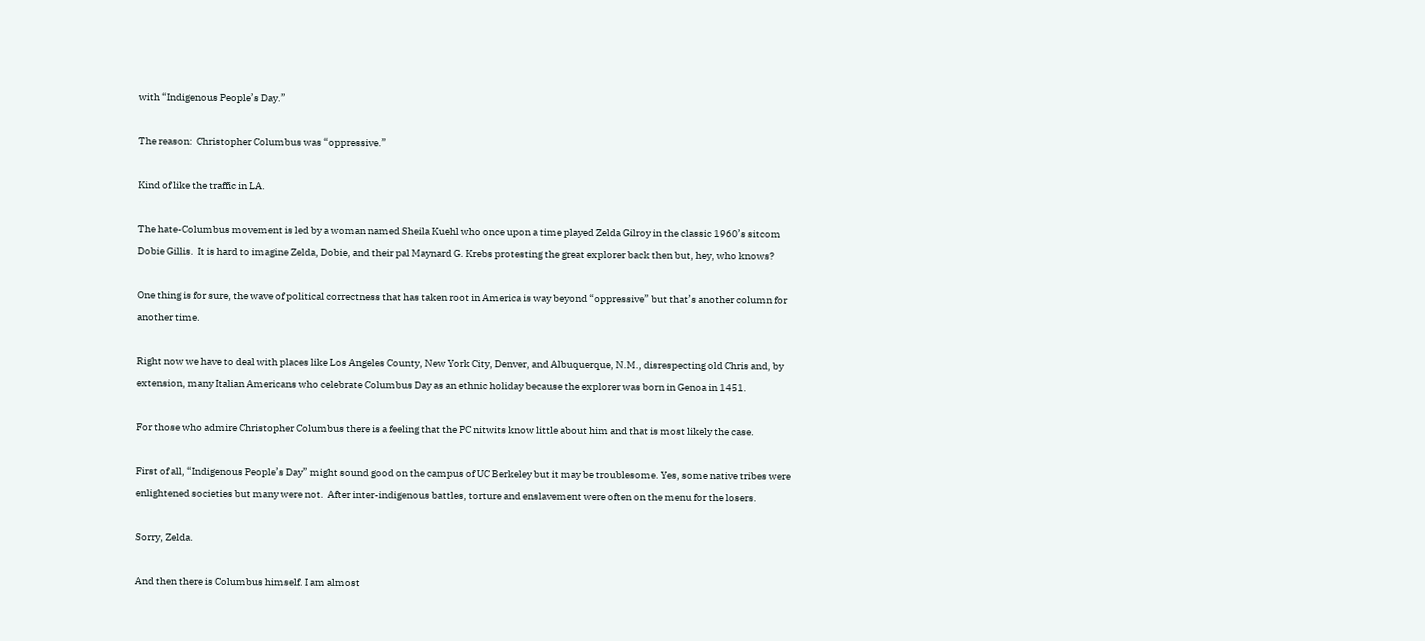with “Indigenous People’s Day.”

The reason:  Christopher Columbus was “oppressive.”

Kind of like the traffic in LA.

The hate-Columbus movement is led by a woman named Sheila Kuehl who once upon a time played Zelda Gilroy in the classic 1960’s sitcom Dobie Gillis.  It is hard to imagine Zelda, Dobie, and their pal Maynard G. Krebs protesting the great explorer back then but, hey, who knows?

One thing is for sure, the wave of political correctness that has taken root in America is way beyond “oppressive” but that’s another column for another time.

Right now we have to deal with places like Los Angeles County, New York City, Denver, and Albuquerque, N.M., disrespecting old Chris and, by extension, many Italian Americans who celebrate Columbus Day as an ethnic holiday because the explorer was born in Genoa in 1451.

For those who admire Christopher Columbus there is a feeling that the PC nitwits know little about him and that is most likely the case.

First of all, “Indigenous People’s Day” might sound good on the campus of UC Berkeley but it may be troublesome. Yes, some native tribes were enlightened societies but many were not.  After inter-indigenous battles, torture and enslavement were often on the menu for the losers.

Sorry, Zelda.

And then there is Columbus himself. I am almost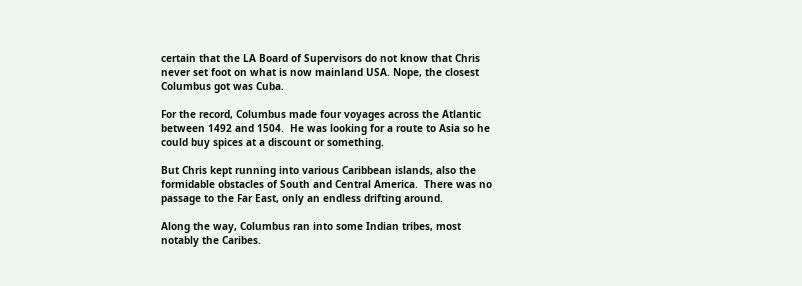certain that the LA Board of Supervisors do not know that Chris never set foot on what is now mainland USA. Nope, the closest Columbus got was Cuba.

For the record, Columbus made four voyages across the Atlantic between 1492 and 1504.  He was looking for a route to Asia so he could buy spices at a discount or something.

But Chris kept running into various Caribbean islands, also the formidable obstacles of South and Central America.  There was no passage to the Far East, only an endless drifting around.

Along the way, Columbus ran into some Indian tribes, most notably the Caribes.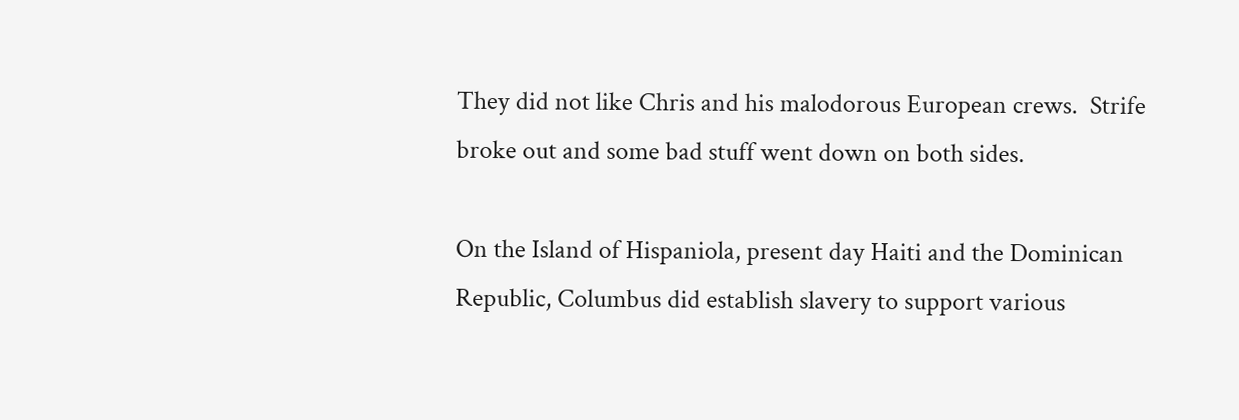They did not like Chris and his malodorous European crews.  Strife broke out and some bad stuff went down on both sides.

On the Island of Hispaniola, present day Haiti and the Dominican Republic, Columbus did establish slavery to support various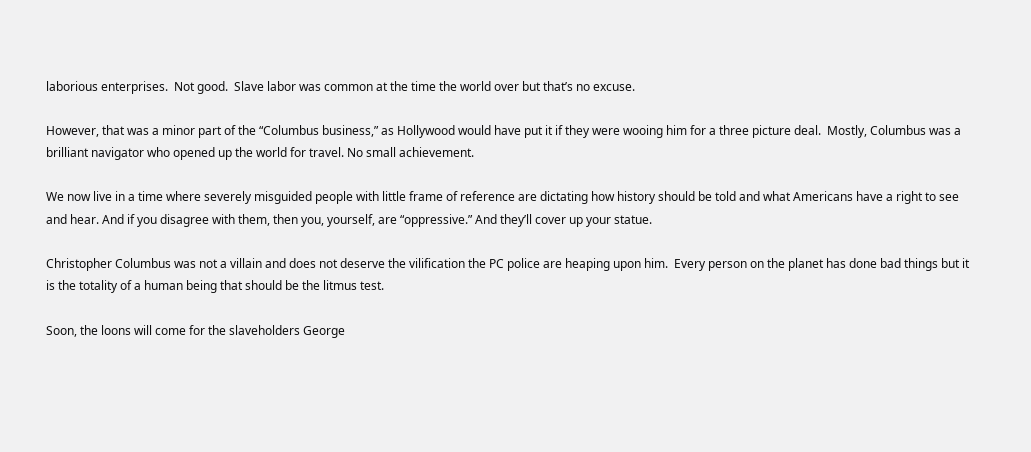laborious enterprises.  Not good.  Slave labor was common at the time the world over but that’s no excuse.

However, that was a minor part of the “Columbus business,” as Hollywood would have put it if they were wooing him for a three picture deal.  Mostly, Columbus was a brilliant navigator who opened up the world for travel. No small achievement.

We now live in a time where severely misguided people with little frame of reference are dictating how history should be told and what Americans have a right to see and hear. And if you disagree with them, then you, yourself, are “oppressive.” And they’ll cover up your statue.

Christopher Columbus was not a villain and does not deserve the vilification the PC police are heaping upon him.  Every person on the planet has done bad things but it is the totality of a human being that should be the litmus test.

Soon, the loons will come for the slaveholders George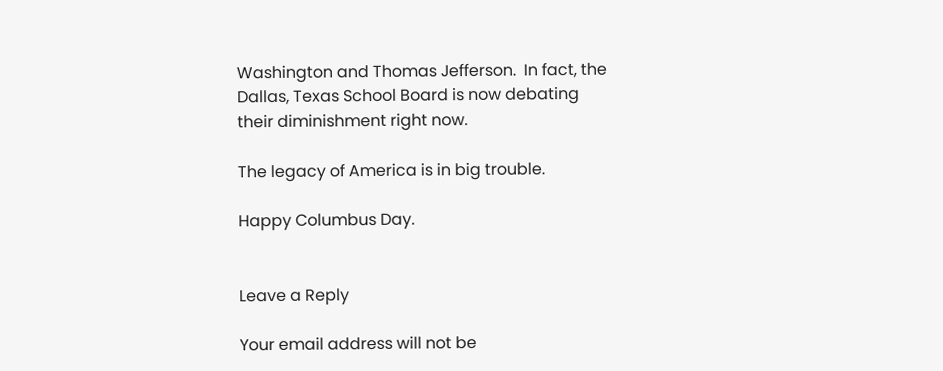Washington and Thomas Jefferson.  In fact, the Dallas, Texas School Board is now debating their diminishment right now.

The legacy of America is in big trouble.

Happy Columbus Day.


Leave a Reply

Your email address will not be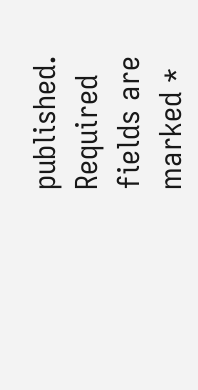published. Required fields are marked *